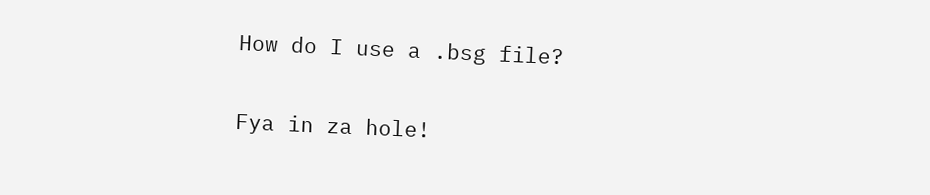How do I use a .bsg file?

Fya in za hole!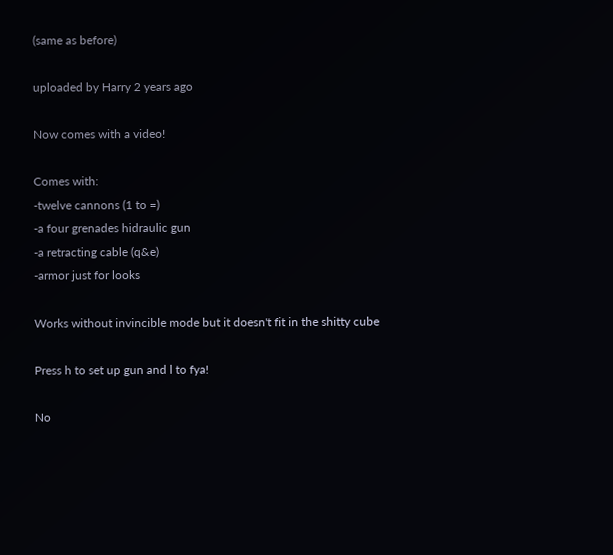(same as before)

uploaded by Harry 2 years ago

Now comes with a video!

Comes with:
-twelve cannons (1 to =)
-a four grenades hidraulic gun
-a retracting cable (q&e)
-armor just for looks

Works without invincible mode but it doesn't fit in the shitty cube

Press h to set up gun and l to fya!

No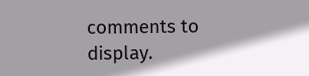comments to display.